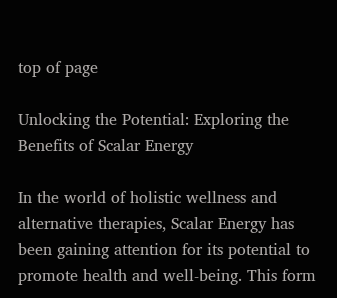top of page

Unlocking the Potential: Exploring the Benefits of Scalar Energy

In the world of holistic wellness and alternative therapies, Scalar Energy has been gaining attention for its potential to promote health and well-being. This form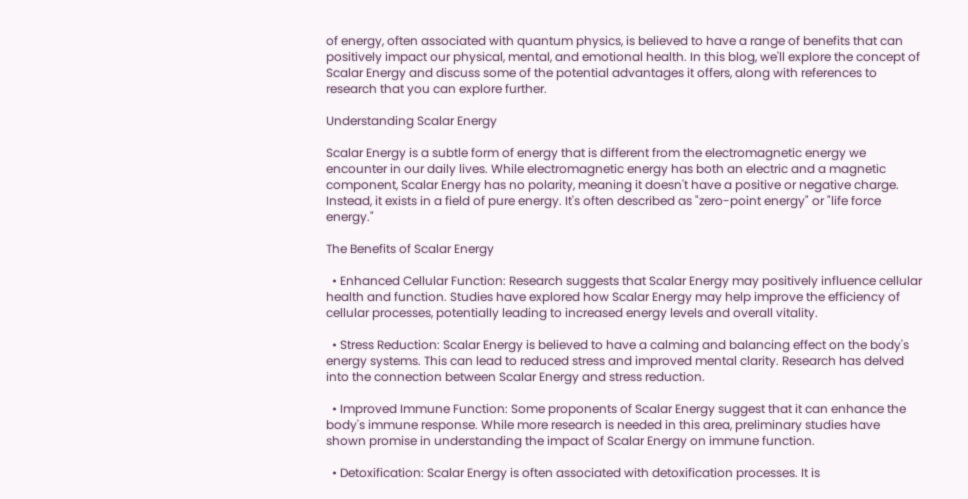of energy, often associated with quantum physics, is believed to have a range of benefits that can positively impact our physical, mental, and emotional health. In this blog, we'll explore the concept of Scalar Energy and discuss some of the potential advantages it offers, along with references to research that you can explore further.

Understanding Scalar Energy

Scalar Energy is a subtle form of energy that is different from the electromagnetic energy we encounter in our daily lives. While electromagnetic energy has both an electric and a magnetic component, Scalar Energy has no polarity, meaning it doesn't have a positive or negative charge. Instead, it exists in a field of pure energy. It's often described as "zero-point energy" or "life force energy."

The Benefits of Scalar Energy

  • Enhanced Cellular Function: Research suggests that Scalar Energy may positively influence cellular health and function. Studies have explored how Scalar Energy may help improve the efficiency of cellular processes, potentially leading to increased energy levels and overall vitality.

  • Stress Reduction: Scalar Energy is believed to have a calming and balancing effect on the body's energy systems. This can lead to reduced stress and improved mental clarity. Research has delved into the connection between Scalar Energy and stress reduction.

  • Improved Immune Function: Some proponents of Scalar Energy suggest that it can enhance the body's immune response. While more research is needed in this area, preliminary studies have shown promise in understanding the impact of Scalar Energy on immune function.

  • Detoxification: Scalar Energy is often associated with detoxification processes. It is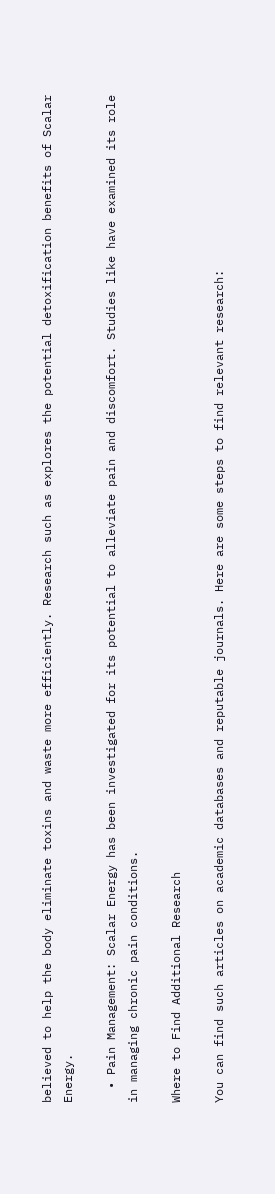believed to help the body eliminate toxins and waste more efficiently. Research such as explores the potential detoxification benefits of Scalar Energy.

  • Pain Management: Scalar Energy has been investigated for its potential to alleviate pain and discomfort. Studies like have examined its role in managing chronic pain conditions.

Where to Find Additional Research

You can find such articles on academic databases and reputable journals. Here are some steps to find relevant research: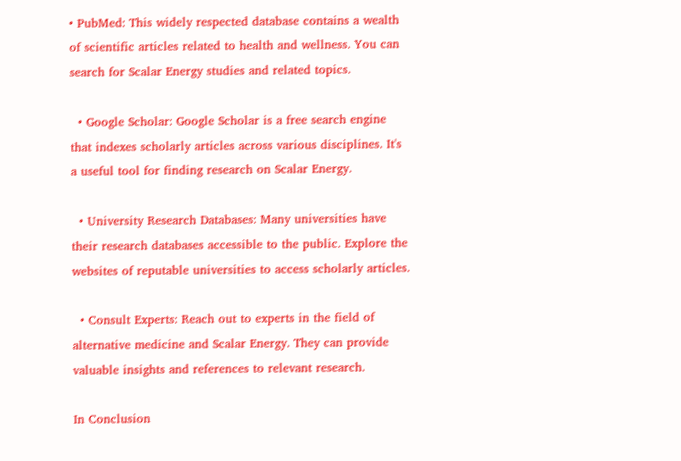• PubMed: This widely respected database contains a wealth of scientific articles related to health and wellness. You can search for Scalar Energy studies and related topics.

  • Google Scholar: Google Scholar is a free search engine that indexes scholarly articles across various disciplines. It's a useful tool for finding research on Scalar Energy.

  • University Research Databases: Many universities have their research databases accessible to the public. Explore the websites of reputable universities to access scholarly articles.

  • Consult Experts: Reach out to experts in the field of alternative medicine and Scalar Energy. They can provide valuable insights and references to relevant research.

In Conclusion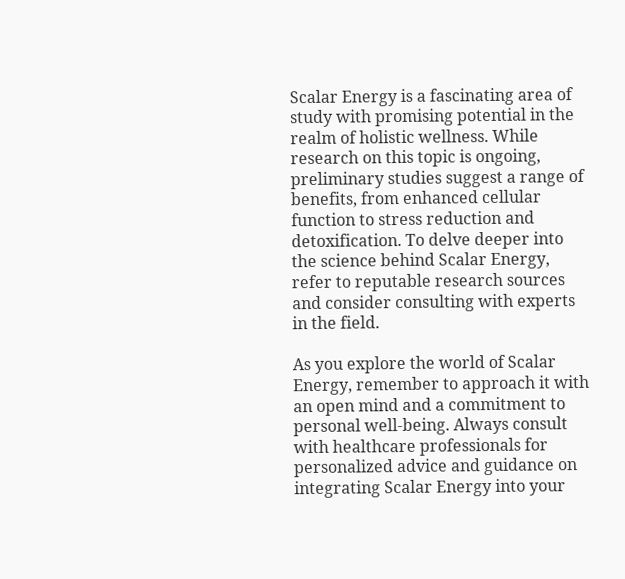Scalar Energy is a fascinating area of study with promising potential in the realm of holistic wellness. While research on this topic is ongoing, preliminary studies suggest a range of benefits, from enhanced cellular function to stress reduction and detoxification. To delve deeper into the science behind Scalar Energy, refer to reputable research sources and consider consulting with experts in the field.

As you explore the world of Scalar Energy, remember to approach it with an open mind and a commitment to personal well-being. Always consult with healthcare professionals for personalized advice and guidance on integrating Scalar Energy into your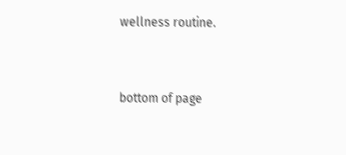wellness routine.


bottom of page